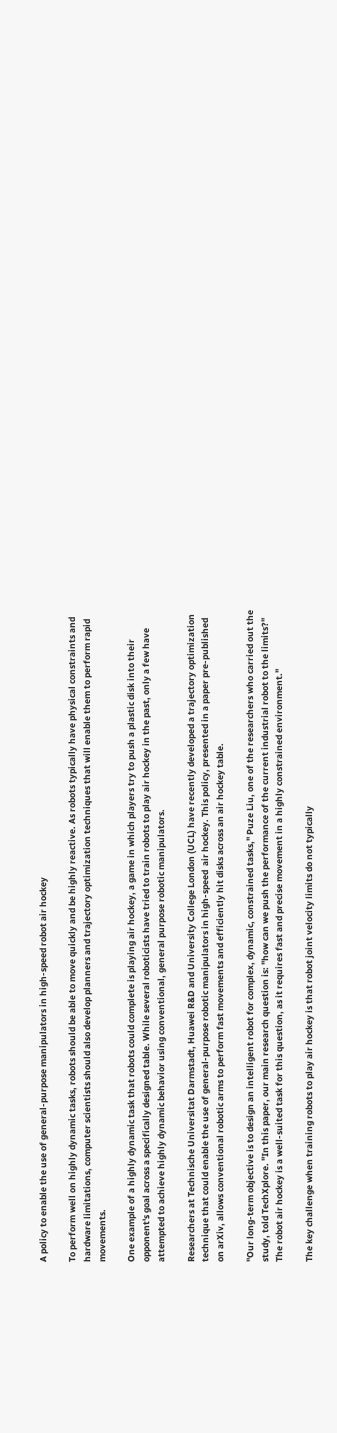A policy to enable the use of general-purpose manipulators in high-speed robot air hockey

To perform well on highly dynamic tasks, robots should be able to move quickly and be highly reactive. As robots typically have physical constraints and hardware limitations, computer scientists should also develop planners and trajectory optimization techniques that will enable them to perform rapid movements.

One example of a highly dynamic task that robots could complete is playing air hockey, a game in which players try to push a plastic disk into their opponent's goal across a specifically designed table. While several roboticists have tried to train robots to play air hockey in the past, only a few have attempted to achieve highly dynamic behavior using conventional, general purpose robotic manipulators.

Researchers at Technische Universitat Darmstadt, Huawei R&D and University College London (UCL) have recently developed a trajectory optimization technique that could enable the use of general-purpose robotic manipulators in high-speed  air hockey. This policy, presented in a paper pre-published on arXiv, allows conventional robotic arms to perform fast movements and efficiently hit disks across an air hockey table.

"Our long-term objective is to design an intelligent robot for complex, dynamic, constrained tasks," Puze Liu, one of the researchers who carried out the study, told TechXplore. "In this paper, our main research question is: "how can we push the performance of the current industrial robot to the limits?" The robot air hockey is a well-suited task for this question, as it requires fast and precise movement in a highly constrained environment."

The key challenge when training robots to play air hockey is that robot joint velocity limits do not typically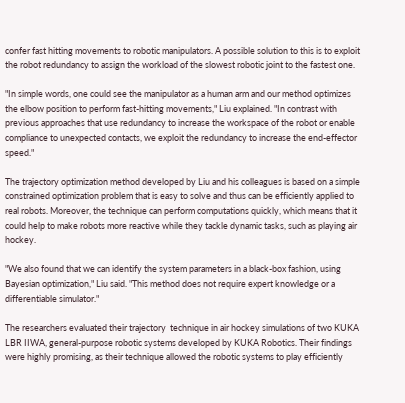confer fast hitting movements to robotic manipulators. A possible solution to this is to exploit the robot redundancy to assign the workload of the slowest robotic joint to the fastest one.

"In simple words, one could see the manipulator as a human arm and our method optimizes the elbow position to perform fast-hitting movements," Liu explained. "In contrast with previous approaches that use redundancy to increase the workspace of the robot or enable compliance to unexpected contacts, we exploit the redundancy to increase the end-effector speed."

The trajectory optimization method developed by Liu and his colleagues is based on a simple constrained optimization problem that is easy to solve and thus can be efficiently applied to real robots. Moreover, the technique can perform computations quickly, which means that it could help to make robots more reactive while they tackle dynamic tasks, such as playing air hockey.

"We also found that we can identify the system parameters in a black-box fashion, using Bayesian optimization," Liu said. "This method does not require expert knowledge or a differentiable simulator."

The researchers evaluated their trajectory  technique in air hockey simulations of two KUKA LBR IIWA, general-purpose robotic systems developed by KUKA Robotics. Their findings were highly promising, as their technique allowed the robotic systems to play efficiently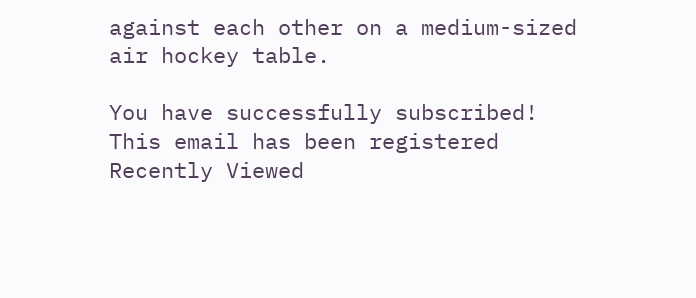against each other on a medium-sized air hockey table.

You have successfully subscribed!
This email has been registered
Recently Viewed